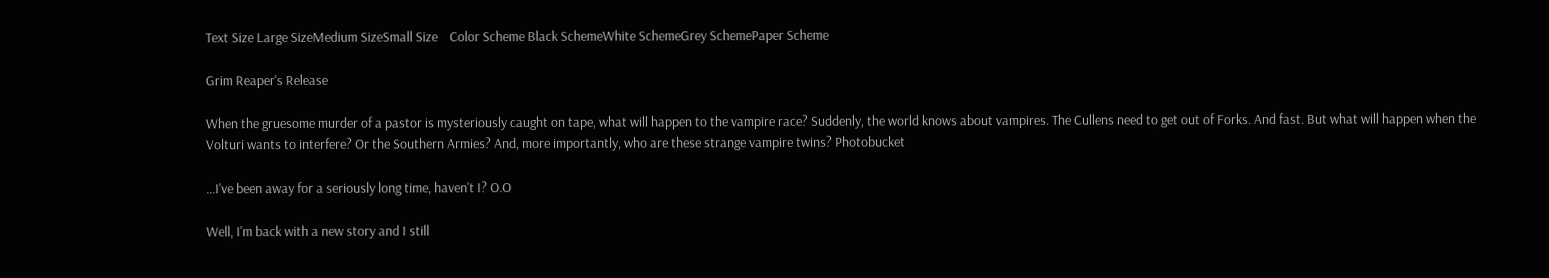Text Size Large SizeMedium SizeSmall Size    Color Scheme Black SchemeWhite SchemeGrey SchemePaper Scheme

Grim Reaper's Release

When the gruesome murder of a pastor is mysteriously caught on tape, what will happen to the vampire race? Suddenly, the world knows about vampires. The Cullens need to get out of Forks. And fast. But what will happen when the Volturi wants to interfere? Or the Southern Armies? And, more importantly, who are these strange vampire twins? Photobucket

...I've been away for a seriously long time, haven't I? O.O

Well, I'm back with a new story and I still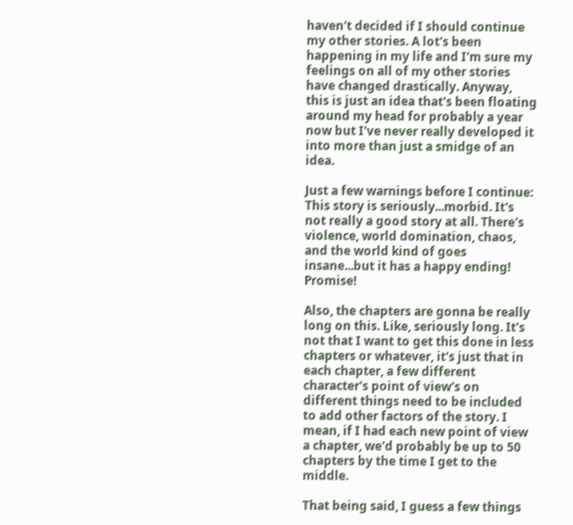haven't decided if I should continue my other stories. A lot's been happening in my life and I'm sure my feelings on all of my other stories have changed drastically. Anyway, this is just an idea that's been floating around my head for probably a year now but I've never really developed it into more than just a smidge of an idea.

Just a few warnings before I continue: This story is seriously...morbid. It's not really a good story at all. There's violence, world domination, chaos, and the world kind of goes insane...but it has a happy ending! Promise!

Also, the chapters are gonna be really long on this. Like, seriously long. It's not that I want to get this done in less chapters or whatever, it's just that in each chapter, a few different character's point of view's on different things need to be included to add other factors of the story. I mean, if I had each new point of view a chapter, we'd probably be up to 50 chapters by the time I get to the middle.

That being said, I guess a few things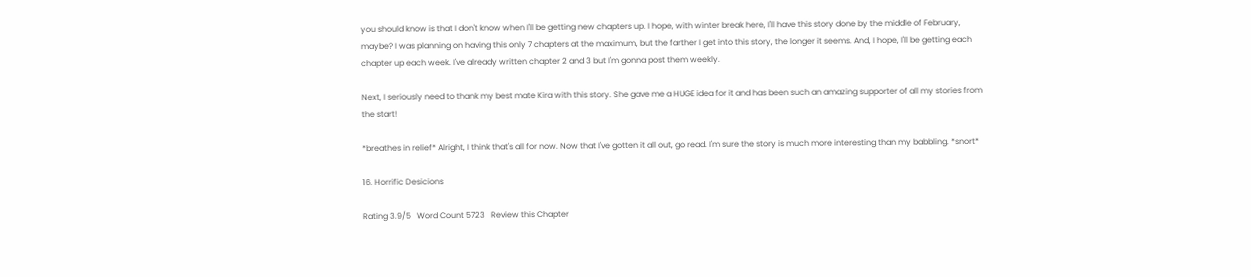you should know is that I don't know when I'll be getting new chapters up. I hope, with winter break here, I'll have this story done by the middle of February, maybe? I was planning on having this only 7 chapters at the maximum, but the farther I get into this story, the longer it seems. And, I hope, I'll be getting each chapter up each week. I've already written chapter 2 and 3 but I'm gonna post them weekly.

Next, I seriously need to thank my best mate Kira with this story. She gave me a HUGE idea for it and has been such an amazing supporter of all my stories from the start!

*breathes in relief* Alright, I think that's all for now. Now that I've gotten it all out, go read. I'm sure the story is much more interesting than my babbling. *snort*

16. Horrific Desicions

Rating 3.9/5   Word Count 5723   Review this Chapter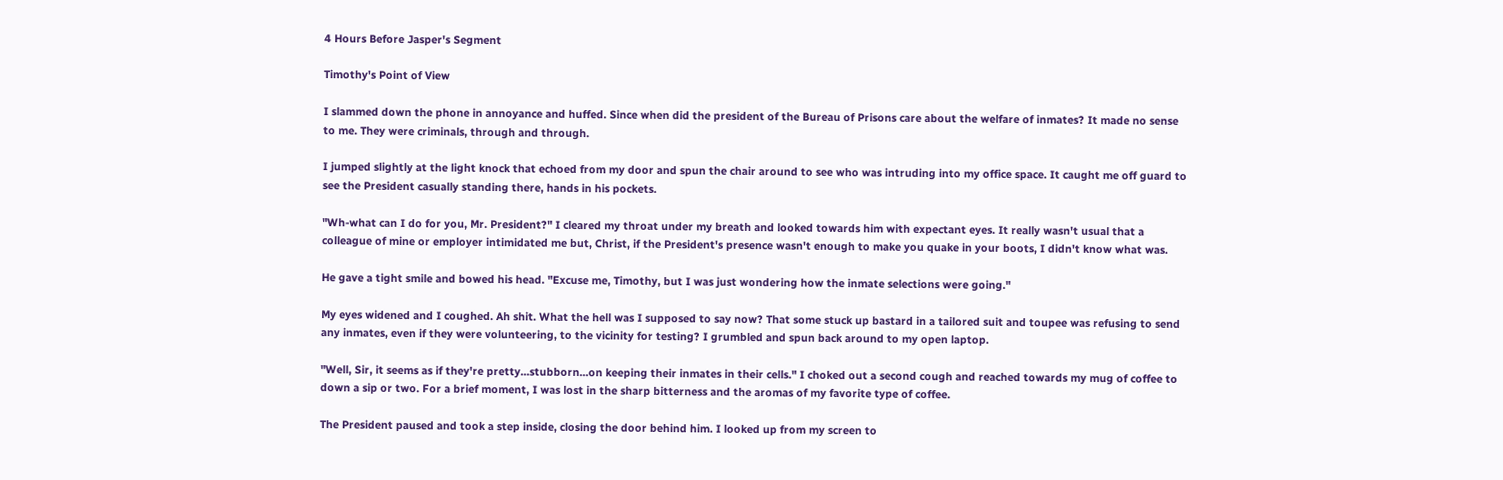4 Hours Before Jasper's Segment

Timothy's Point of View

I slammed down the phone in annoyance and huffed. Since when did the president of the Bureau of Prisons care about the welfare of inmates? It made no sense to me. They were criminals, through and through.

I jumped slightly at the light knock that echoed from my door and spun the chair around to see who was intruding into my office space. It caught me off guard to see the President casually standing there, hands in his pockets.

"Wh-what can I do for you, Mr. President?" I cleared my throat under my breath and looked towards him with expectant eyes. It really wasn't usual that a colleague of mine or employer intimidated me but, Christ, if the President's presence wasn't enough to make you quake in your boots, I didn't know what was.

He gave a tight smile and bowed his head. "Excuse me, Timothy, but I was just wondering how the inmate selections were going."

My eyes widened and I coughed. Ah shit. What the hell was I supposed to say now? That some stuck up bastard in a tailored suit and toupee was refusing to send any inmates, even if they were volunteering, to the vicinity for testing? I grumbled and spun back around to my open laptop.

"Well, Sir, it seems as if they're pretty...stubborn...on keeping their inmates in their cells." I choked out a second cough and reached towards my mug of coffee to down a sip or two. For a brief moment, I was lost in the sharp bitterness and the aromas of my favorite type of coffee.

The President paused and took a step inside, closing the door behind him. I looked up from my screen to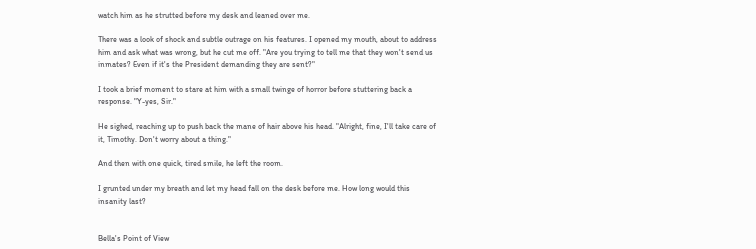watch him as he strutted before my desk and leaned over me.

There was a look of shock and subtle outrage on his features. I opened my mouth, about to address him and ask what was wrong, but he cut me off. "Are you trying to tell me that they won't send us inmates? Even if it's the President demanding they are sent?"

I took a brief moment to stare at him with a small twinge of horror before stuttering back a response. "Y-yes, Sir."

He sighed, reaching up to push back the mane of hair above his head. "Alright, fine, I'll take care of it, Timothy. Don't worry about a thing."

And then with one quick, tired smile, he left the room.

I grunted under my breath and let my head fall on the desk before me. How long would this insanity last?


Bella's Point of View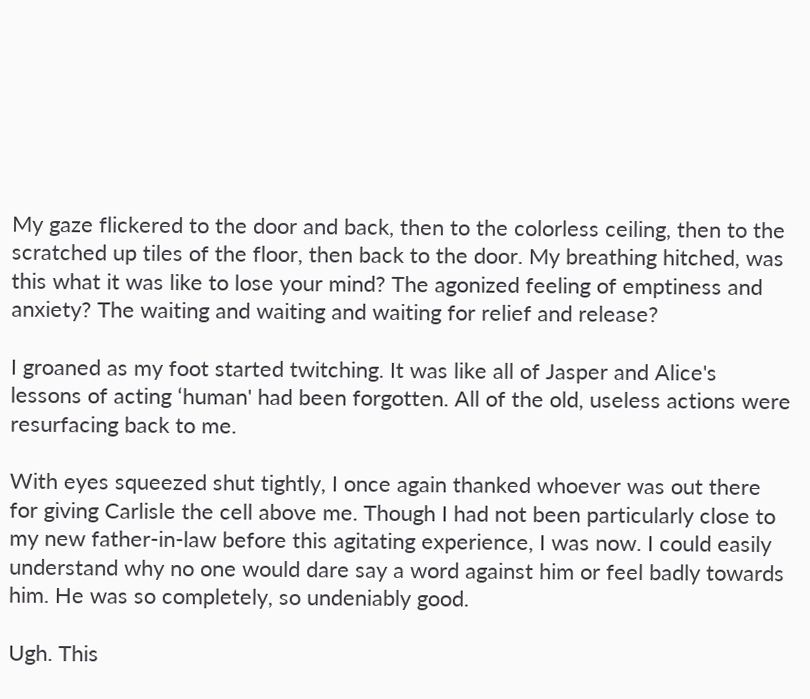My gaze flickered to the door and back, then to the colorless ceiling, then to the scratched up tiles of the floor, then back to the door. My breathing hitched, was this what it was like to lose your mind? The agonized feeling of emptiness and anxiety? The waiting and waiting and waiting for relief and release?

I groaned as my foot started twitching. It was like all of Jasper and Alice's lessons of acting ‘human' had been forgotten. All of the old, useless actions were resurfacing back to me.

With eyes squeezed shut tightly, I once again thanked whoever was out there for giving Carlisle the cell above me. Though I had not been particularly close to my new father-in-law before this agitating experience, I was now. I could easily understand why no one would dare say a word against him or feel badly towards him. He was so completely, so undeniably good.

Ugh. This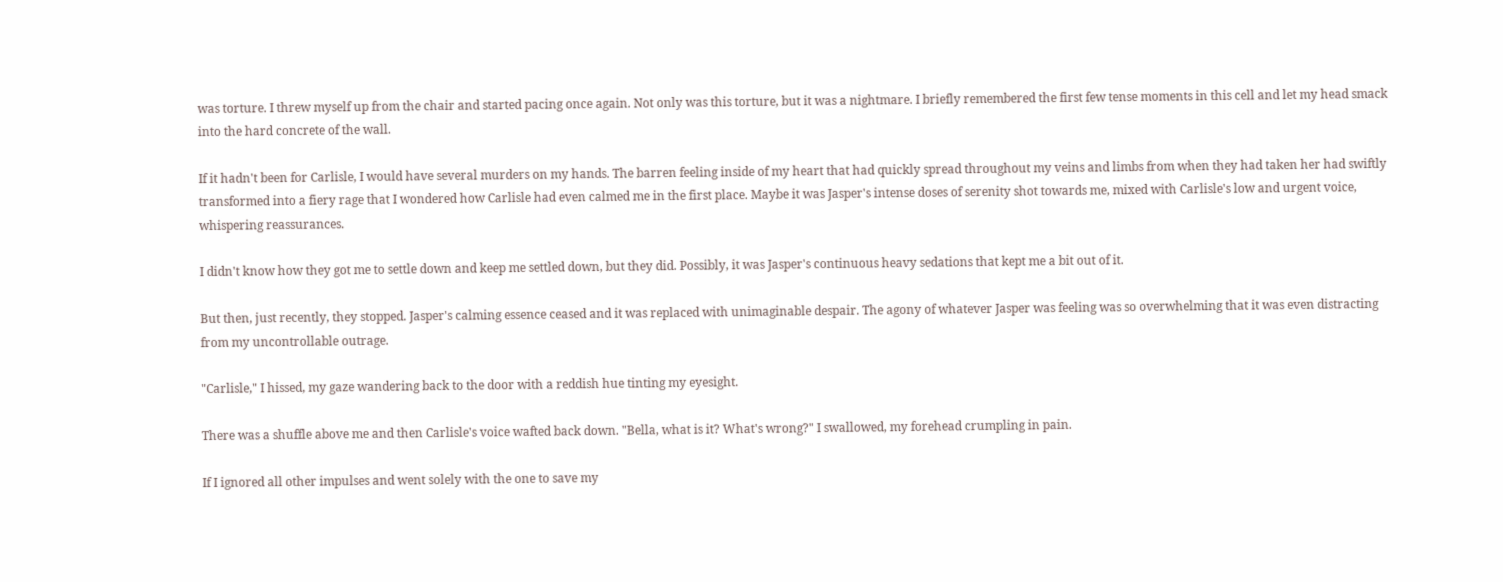was torture. I threw myself up from the chair and started pacing once again. Not only was this torture, but it was a nightmare. I briefly remembered the first few tense moments in this cell and let my head smack into the hard concrete of the wall.

If it hadn't been for Carlisle, I would have several murders on my hands. The barren feeling inside of my heart that had quickly spread throughout my veins and limbs from when they had taken her had swiftly transformed into a fiery rage that I wondered how Carlisle had even calmed me in the first place. Maybe it was Jasper's intense doses of serenity shot towards me, mixed with Carlisle's low and urgent voice, whispering reassurances.

I didn't know how they got me to settle down and keep me settled down, but they did. Possibly, it was Jasper's continuous heavy sedations that kept me a bit out of it.

But then, just recently, they stopped. Jasper's calming essence ceased and it was replaced with unimaginable despair. The agony of whatever Jasper was feeling was so overwhelming that it was even distracting from my uncontrollable outrage.

"Carlisle," I hissed, my gaze wandering back to the door with a reddish hue tinting my eyesight.

There was a shuffle above me and then Carlisle's voice wafted back down. "Bella, what is it? What's wrong?" I swallowed, my forehead crumpling in pain.

If I ignored all other impulses and went solely with the one to save my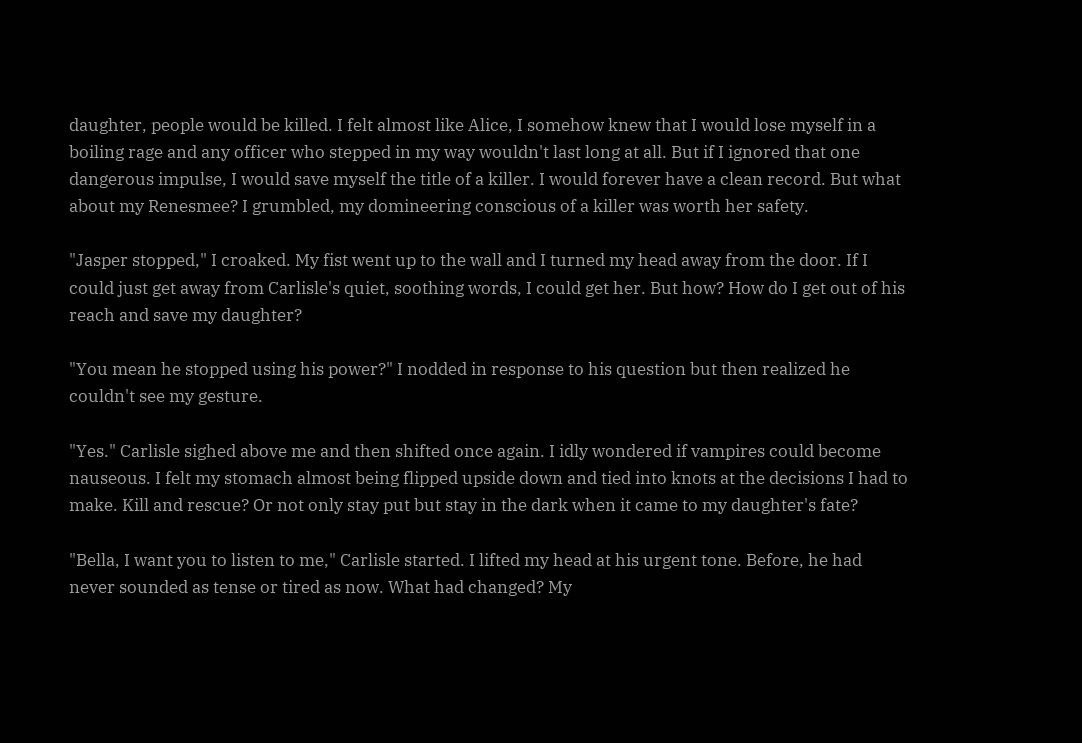daughter, people would be killed. I felt almost like Alice, I somehow knew that I would lose myself in a boiling rage and any officer who stepped in my way wouldn't last long at all. But if I ignored that one dangerous impulse, I would save myself the title of a killer. I would forever have a clean record. But what about my Renesmee? I grumbled, my domineering conscious of a killer was worth her safety.

"Jasper stopped," I croaked. My fist went up to the wall and I turned my head away from the door. If I could just get away from Carlisle's quiet, soothing words, I could get her. But how? How do I get out of his reach and save my daughter?

"You mean he stopped using his power?" I nodded in response to his question but then realized he couldn't see my gesture.

"Yes." Carlisle sighed above me and then shifted once again. I idly wondered if vampires could become nauseous. I felt my stomach almost being flipped upside down and tied into knots at the decisions I had to make. Kill and rescue? Or not only stay put but stay in the dark when it came to my daughter's fate?

"Bella, I want you to listen to me," Carlisle started. I lifted my head at his urgent tone. Before, he had never sounded as tense or tired as now. What had changed? My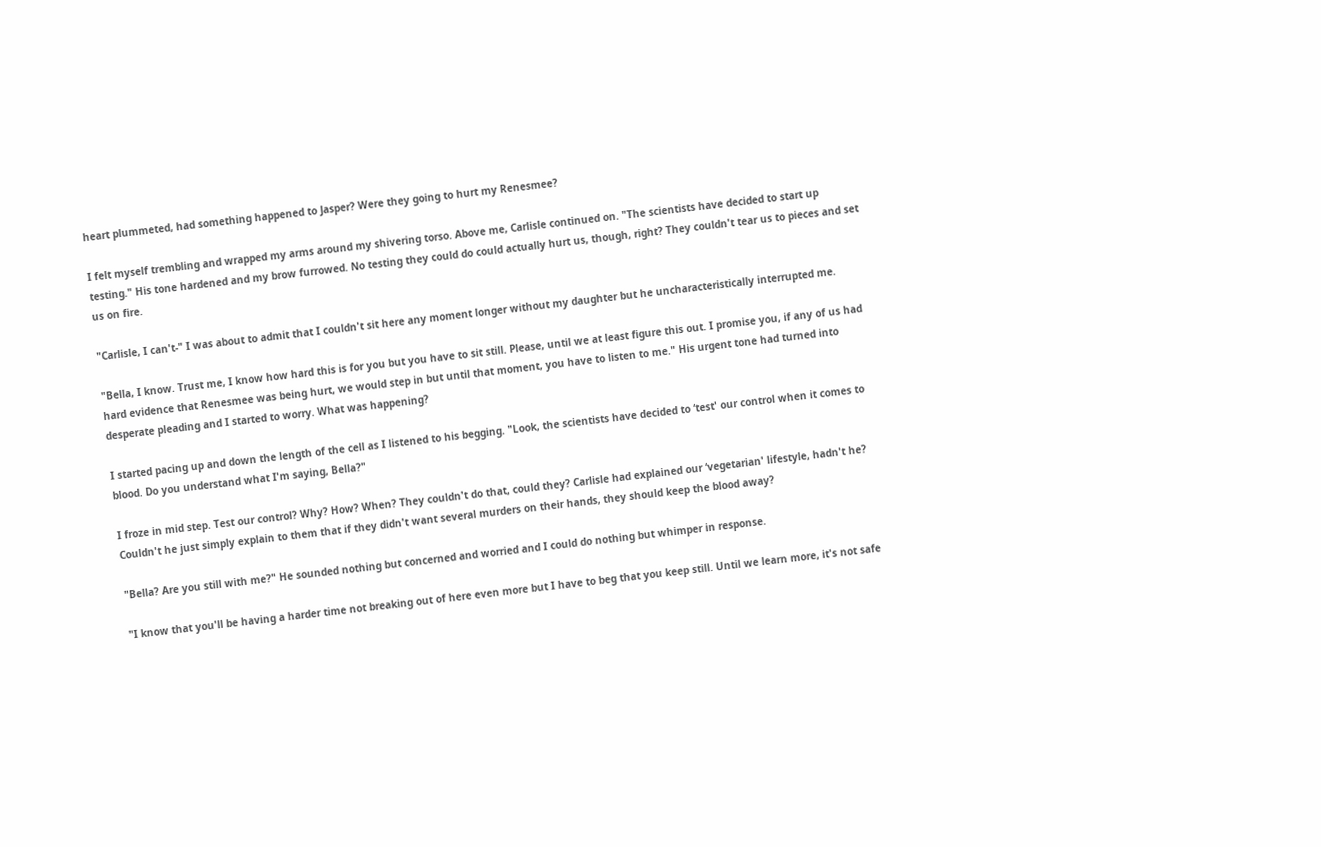heart plummeted, had something happened to Jasper? Were they going to hurt my Renesmee?

I felt myself trembling and wrapped my arms around my shivering torso. Above me, Carlisle continued on. "The scientists have decided to start up testing." His tone hardened and my brow furrowed. No testing they could do could actually hurt us, though, right? They couldn't tear us to pieces and set us on fire.

"Carlisle, I can't-" I was about to admit that I couldn't sit here any moment longer without my daughter but he uncharacteristically interrupted me.

"Bella, I know. Trust me, I know how hard this is for you but you have to sit still. Please, until we at least figure this out. I promise you, if any of us had hard evidence that Renesmee was being hurt, we would step in but until that moment, you have to listen to me." His urgent tone had turned into desperate pleading and I started to worry. What was happening?

I started pacing up and down the length of the cell as I listened to his begging. "Look, the scientists have decided to ‘test' our control when it comes to blood. Do you understand what I'm saying, Bella?"

I froze in mid step. Test our control? Why? How? When? They couldn't do that, could they? Carlisle had explained our ‘vegetarian' lifestyle, hadn't he? Couldn't he just simply explain to them that if they didn't want several murders on their hands, they should keep the blood away?

"Bella? Are you still with me?" He sounded nothing but concerned and worried and I could do nothing but whimper in response.

"I know that you'll be having a harder time not breaking out of here even more but I have to beg that you keep still. Until we learn more, it's not safe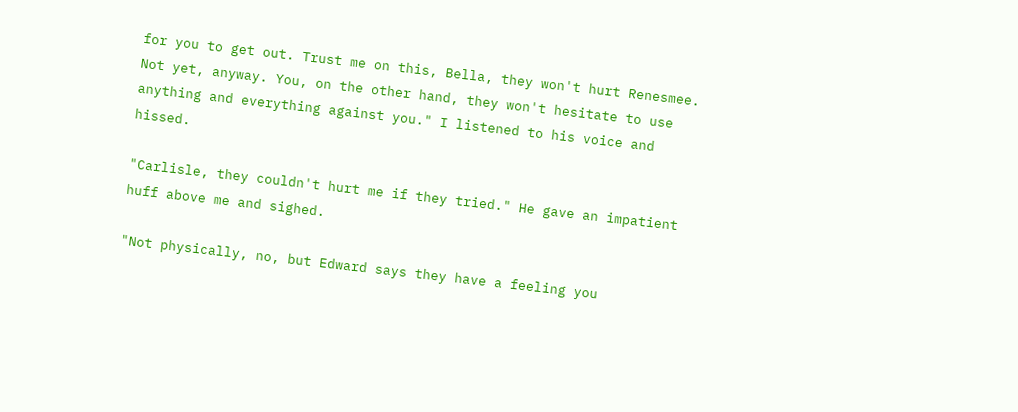for you to get out. Trust me on this, Bella, they won't hurt Renesmee. Not yet, anyway. You, on the other hand, they won't hesitate to use anything and everything against you." I listened to his voice and hissed.

"Carlisle, they couldn't hurt me if they tried." He gave an impatient huff above me and sighed.

"Not physically, no, but Edward says they have a feeling you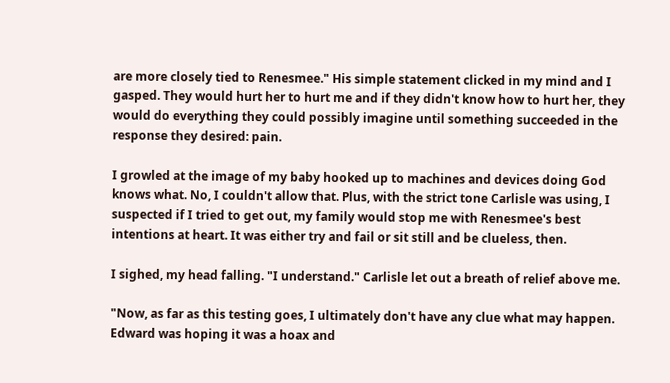are more closely tied to Renesmee." His simple statement clicked in my mind and I gasped. They would hurt her to hurt me and if they didn't know how to hurt her, they would do everything they could possibly imagine until something succeeded in the response they desired: pain.

I growled at the image of my baby hooked up to machines and devices doing God knows what. No, I couldn't allow that. Plus, with the strict tone Carlisle was using, I suspected if I tried to get out, my family would stop me with Renesmee's best intentions at heart. It was either try and fail or sit still and be clueless, then.

I sighed, my head falling. "I understand." Carlisle let out a breath of relief above me.

"Now, as far as this testing goes, I ultimately don't have any clue what may happen. Edward was hoping it was a hoax and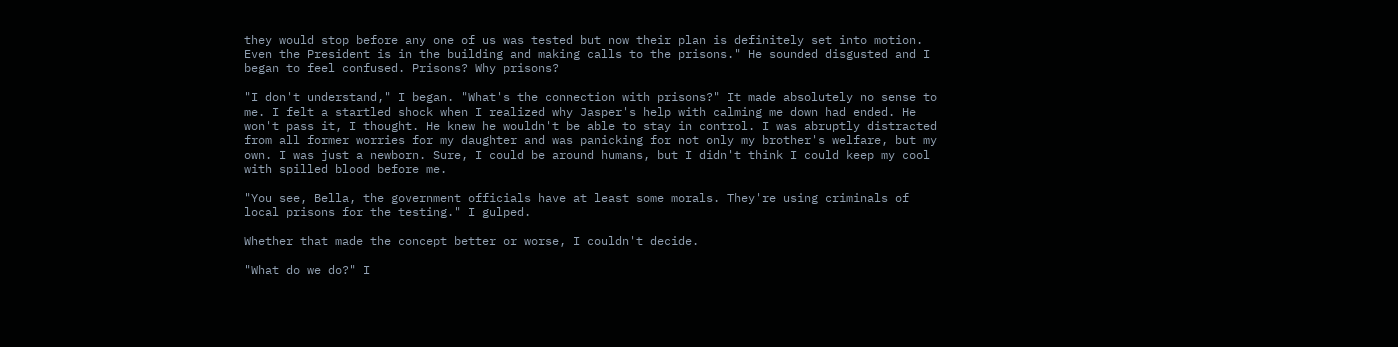they would stop before any one of us was tested but now their plan is definitely set into motion. Even the President is in the building and making calls to the prisons." He sounded disgusted and I began to feel confused. Prisons? Why prisons?

"I don't understand," I began. "What's the connection with prisons?" It made absolutely no sense to me. I felt a startled shock when I realized why Jasper's help with calming me down had ended. He won't pass it, I thought. He knew he wouldn't be able to stay in control. I was abruptly distracted from all former worries for my daughter and was panicking for not only my brother's welfare, but my own. I was just a newborn. Sure, I could be around humans, but I didn't think I could keep my cool with spilled blood before me.

"You see, Bella, the government officials have at least some morals. They're using criminals of local prisons for the testing." I gulped.

Whether that made the concept better or worse, I couldn't decide.

"What do we do?" I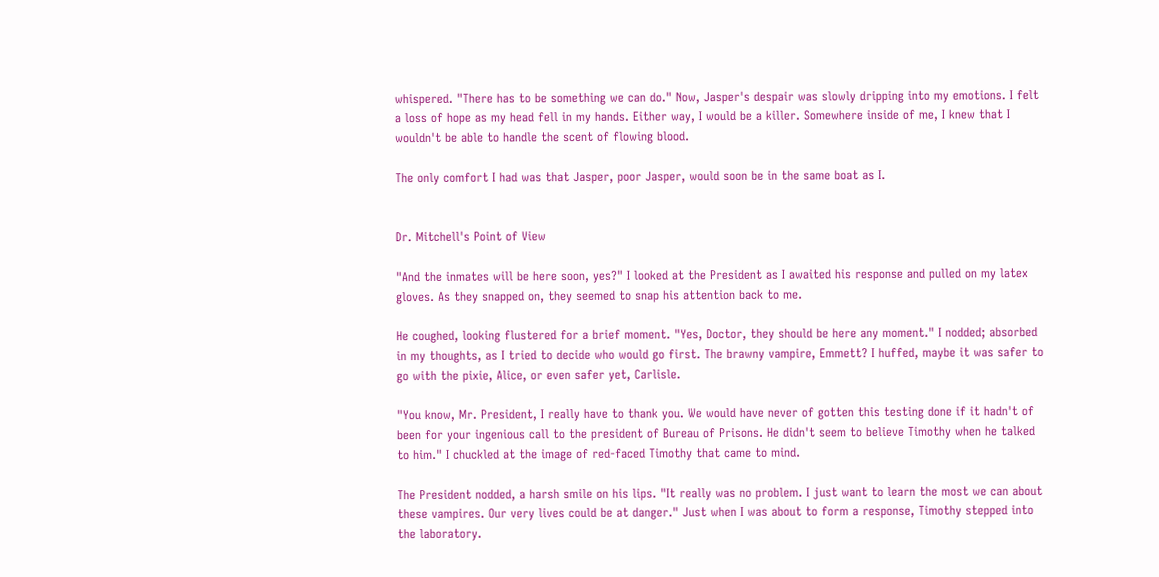whispered. "There has to be something we can do." Now, Jasper's despair was slowly dripping into my emotions. I felt a loss of hope as my head fell in my hands. Either way, I would be a killer. Somewhere inside of me, I knew that I wouldn't be able to handle the scent of flowing blood.

The only comfort I had was that Jasper, poor Jasper, would soon be in the same boat as I.


Dr. Mitchell's Point of View

"And the inmates will be here soon, yes?" I looked at the President as I awaited his response and pulled on my latex gloves. As they snapped on, they seemed to snap his attention back to me.

He coughed, looking flustered for a brief moment. "Yes, Doctor, they should be here any moment." I nodded; absorbed in my thoughts, as I tried to decide who would go first. The brawny vampire, Emmett? I huffed, maybe it was safer to go with the pixie, Alice, or even safer yet, Carlisle.

"You know, Mr. President, I really have to thank you. We would have never of gotten this testing done if it hadn't of been for your ingenious call to the president of Bureau of Prisons. He didn't seem to believe Timothy when he talked to him." I chuckled at the image of red-faced Timothy that came to mind.

The President nodded, a harsh smile on his lips. "It really was no problem. I just want to learn the most we can about these vampires. Our very lives could be at danger." Just when I was about to form a response, Timothy stepped into the laboratory.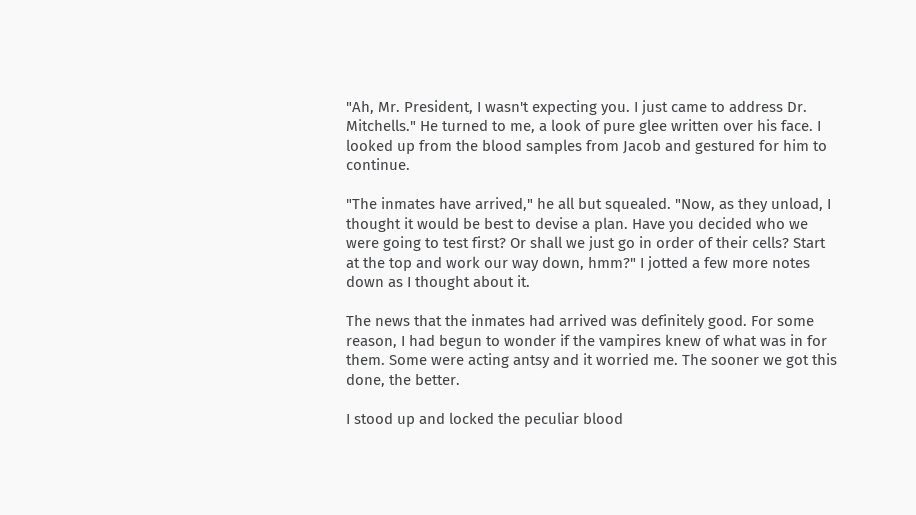"Ah, Mr. President, I wasn't expecting you. I just came to address Dr. Mitchells." He turned to me, a look of pure glee written over his face. I looked up from the blood samples from Jacob and gestured for him to continue.

"The inmates have arrived," he all but squealed. "Now, as they unload, I thought it would be best to devise a plan. Have you decided who we were going to test first? Or shall we just go in order of their cells? Start at the top and work our way down, hmm?" I jotted a few more notes down as I thought about it.

The news that the inmates had arrived was definitely good. For some reason, I had begun to wonder if the vampires knew of what was in for them. Some were acting antsy and it worried me. The sooner we got this done, the better.

I stood up and locked the peculiar blood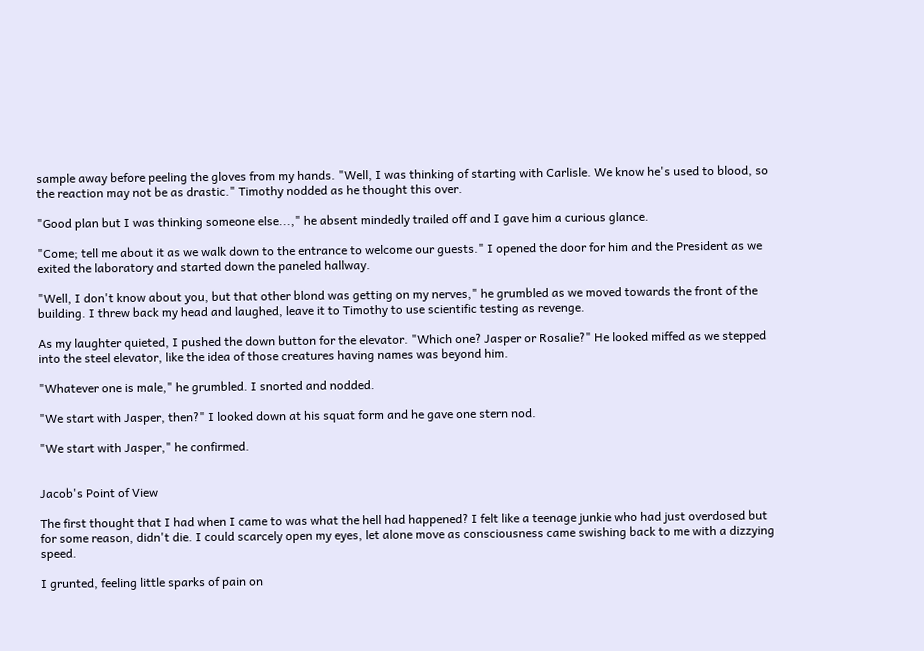sample away before peeling the gloves from my hands. "Well, I was thinking of starting with Carlisle. We know he's used to blood, so the reaction may not be as drastic." Timothy nodded as he thought this over.

"Good plan but I was thinking someone else...," he absent mindedly trailed off and I gave him a curious glance.

"Come; tell me about it as we walk down to the entrance to welcome our guests." I opened the door for him and the President as we exited the laboratory and started down the paneled hallway.

"Well, I don't know about you, but that other blond was getting on my nerves," he grumbled as we moved towards the front of the building. I threw back my head and laughed, leave it to Timothy to use scientific testing as revenge.

As my laughter quieted, I pushed the down button for the elevator. "Which one? Jasper or Rosalie?" He looked miffed as we stepped into the steel elevator, like the idea of those creatures having names was beyond him.

"Whatever one is male," he grumbled. I snorted and nodded.

"We start with Jasper, then?" I looked down at his squat form and he gave one stern nod.

"We start with Jasper," he confirmed.


Jacob's Point of View

The first thought that I had when I came to was what the hell had happened? I felt like a teenage junkie who had just overdosed but for some reason, didn't die. I could scarcely open my eyes, let alone move as consciousness came swishing back to me with a dizzying speed.

I grunted, feeling little sparks of pain on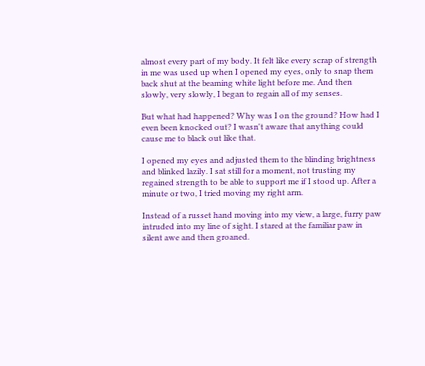almost every part of my body. It felt like every scrap of strength in me was used up when I opened my eyes, only to snap them back shut at the beaming white light before me. And then slowly, very slowly, I began to regain all of my senses.

But what had happened? Why was I on the ground? How had I even been knocked out? I wasn't aware that anything could cause me to black out like that.

I opened my eyes and adjusted them to the blinding brightness and blinked lazily. I sat still for a moment, not trusting my regained strength to be able to support me if I stood up. After a minute or two, I tried moving my right arm.

Instead of a russet hand moving into my view, a large, furry paw intruded into my line of sight. I stared at the familiar paw in silent awe and then groaned.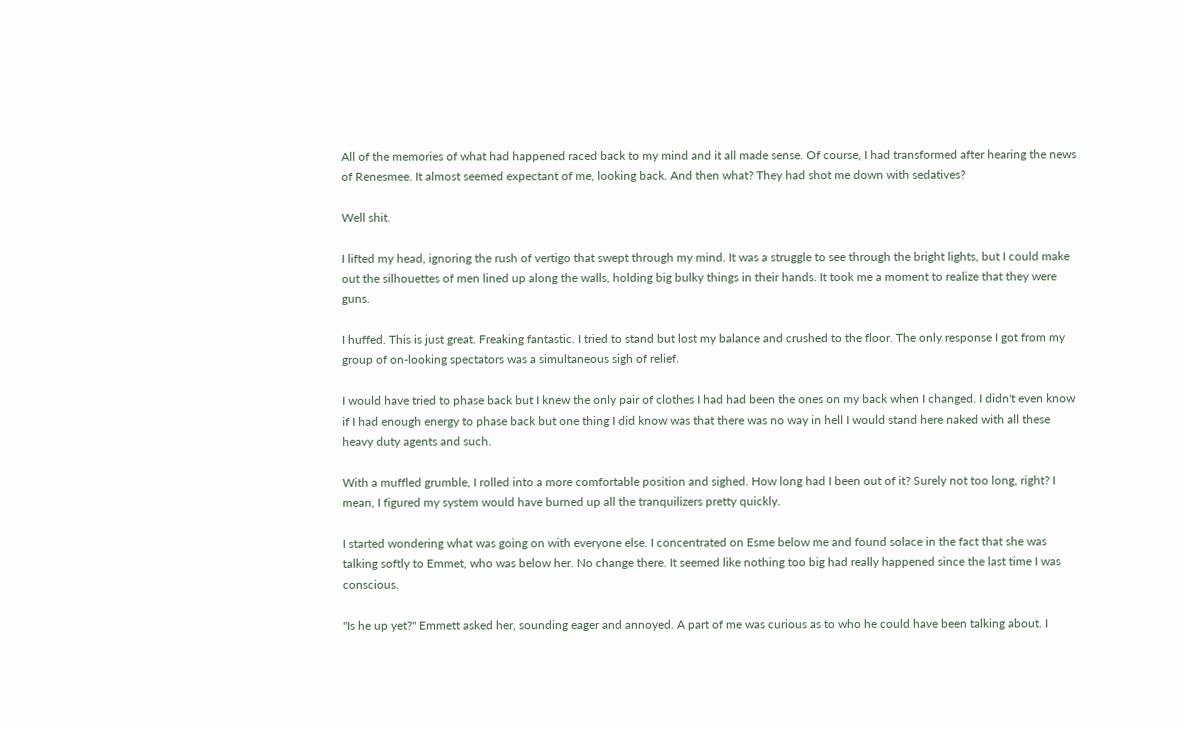All of the memories of what had happened raced back to my mind and it all made sense. Of course, I had transformed after hearing the news of Renesmee. It almost seemed expectant of me, looking back. And then what? They had shot me down with sedatives?

Well shit.

I lifted my head, ignoring the rush of vertigo that swept through my mind. It was a struggle to see through the bright lights, but I could make out the silhouettes of men lined up along the walls, holding big bulky things in their hands. It took me a moment to realize that they were guns.

I huffed. This is just great. Freaking fantastic. I tried to stand but lost my balance and crushed to the floor. The only response I got from my group of on-looking spectators was a simultaneous sigh of relief.

I would have tried to phase back but I knew the only pair of clothes I had had been the ones on my back when I changed. I didn't even know if I had enough energy to phase back but one thing I did know was that there was no way in hell I would stand here naked with all these heavy duty agents and such.

With a muffled grumble, I rolled into a more comfortable position and sighed. How long had I been out of it? Surely not too long, right? I mean, I figured my system would have burned up all the tranquilizers pretty quickly.

I started wondering what was going on with everyone else. I concentrated on Esme below me and found solace in the fact that she was talking softly to Emmet, who was below her. No change there. It seemed like nothing too big had really happened since the last time I was conscious.

"Is he up yet?" Emmett asked her, sounding eager and annoyed. A part of me was curious as to who he could have been talking about. I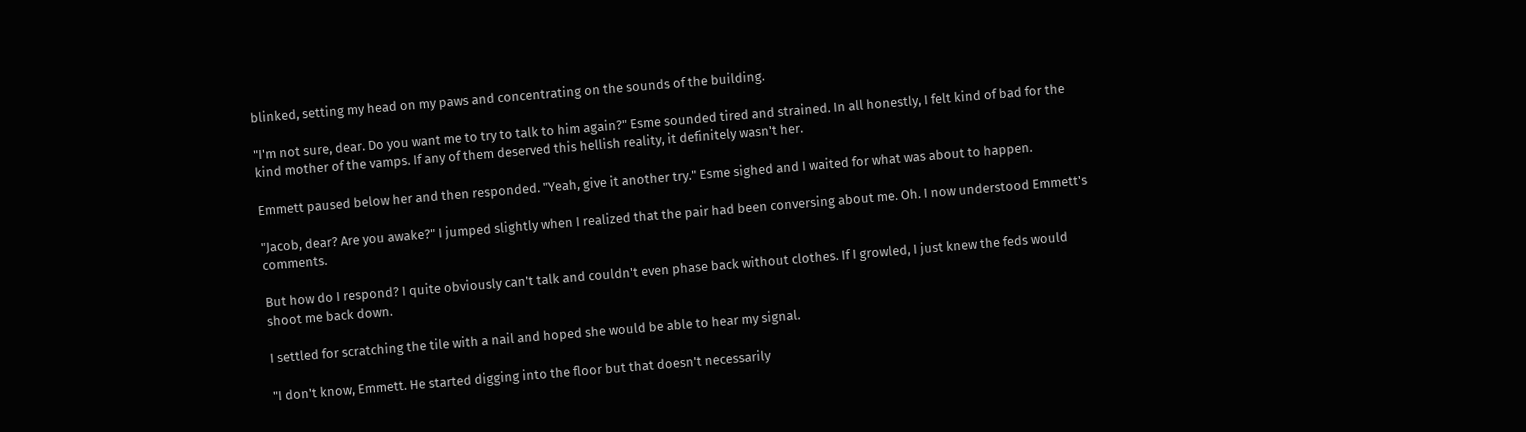blinked, setting my head on my paws and concentrating on the sounds of the building.

"I'm not sure, dear. Do you want me to try to talk to him again?" Esme sounded tired and strained. In all honestly, I felt kind of bad for the kind mother of the vamps. If any of them deserved this hellish reality, it definitely wasn't her.

Emmett paused below her and then responded. "Yeah, give it another try." Esme sighed and I waited for what was about to happen.

"Jacob, dear? Are you awake?" I jumped slightly when I realized that the pair had been conversing about me. Oh. I now understood Emmett's comments.

But how do I respond? I quite obviously can't talk and couldn't even phase back without clothes. If I growled, I just knew the feds would shoot me back down.

I settled for scratching the tile with a nail and hoped she would be able to hear my signal.

"I don't know, Emmett. He started digging into the floor but that doesn't necessarily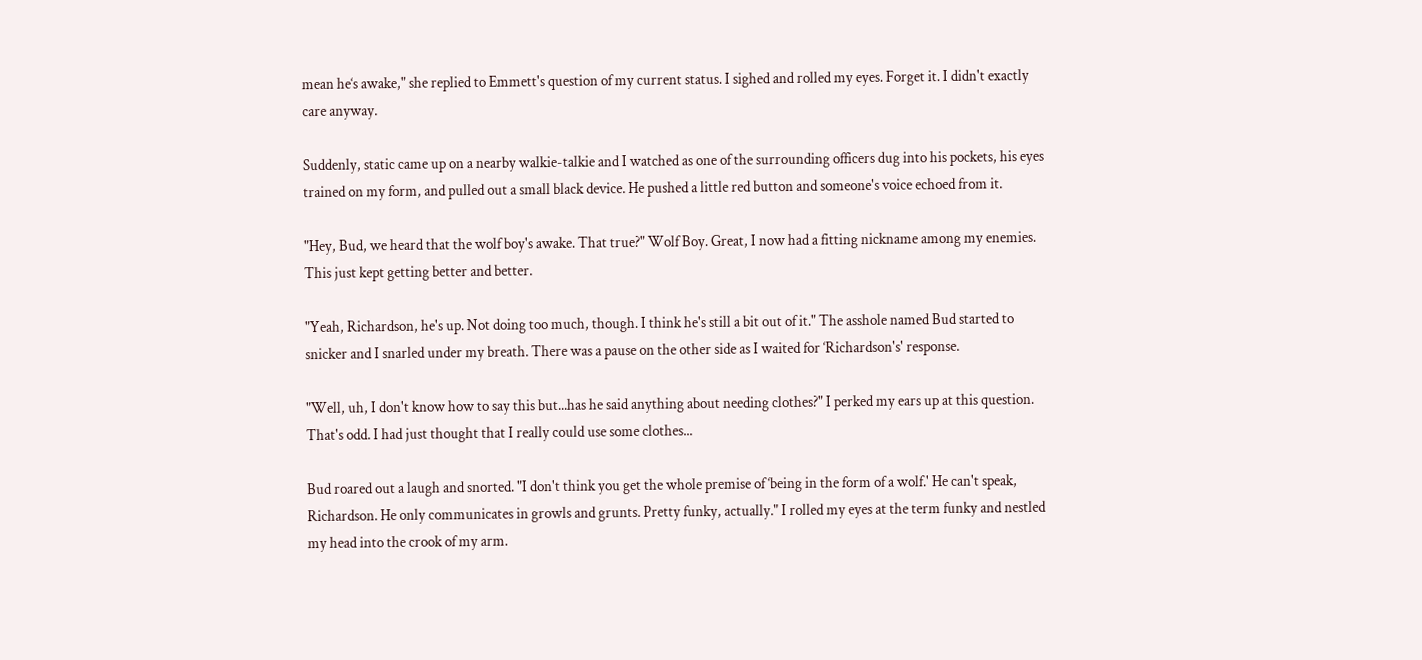mean he‘s awake," she replied to Emmett's question of my current status. I sighed and rolled my eyes. Forget it. I didn't exactly care anyway.

Suddenly, static came up on a nearby walkie-talkie and I watched as one of the surrounding officers dug into his pockets, his eyes trained on my form, and pulled out a small black device. He pushed a little red button and someone's voice echoed from it.

"Hey, Bud, we heard that the wolf boy's awake. That true?" Wolf Boy. Great, I now had a fitting nickname among my enemies. This just kept getting better and better.

"Yeah, Richardson, he's up. Not doing too much, though. I think he's still a bit out of it." The asshole named Bud started to snicker and I snarled under my breath. There was a pause on the other side as I waited for ‘Richardson's' response.

"Well, uh, I don't know how to say this but...has he said anything about needing clothes?" I perked my ears up at this question. That's odd. I had just thought that I really could use some clothes...

Bud roared out a laugh and snorted. "I don't think you get the whole premise of ‘being in the form of a wolf.' He can't speak, Richardson. He only communicates in growls and grunts. Pretty funky, actually." I rolled my eyes at the term funky and nestled my head into the crook of my arm.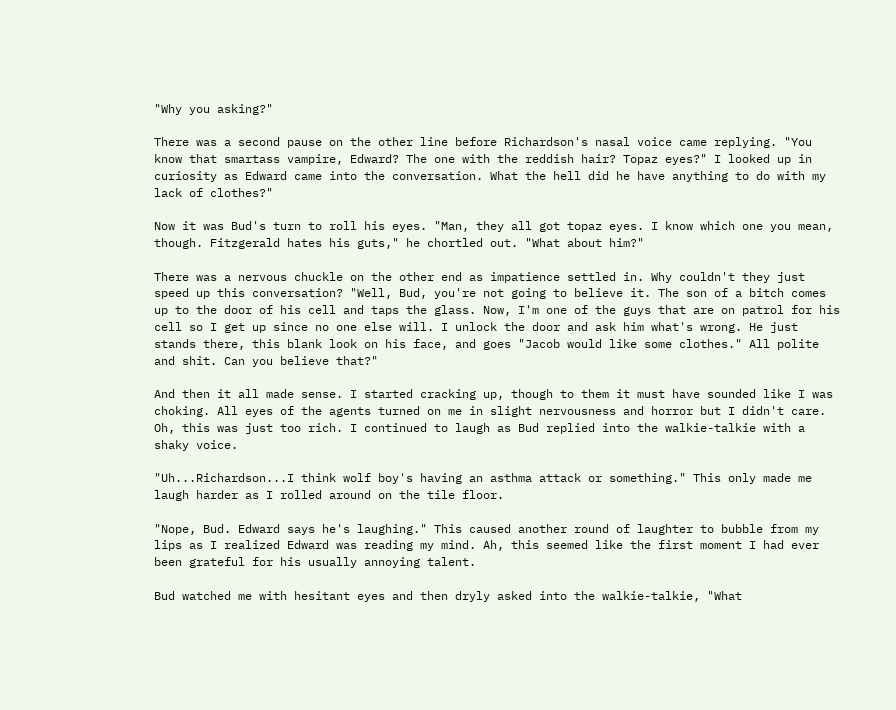"Why you asking?"

There was a second pause on the other line before Richardson's nasal voice came replying. "You know that smartass vampire, Edward? The one with the reddish hair? Topaz eyes?" I looked up in curiosity as Edward came into the conversation. What the hell did he have anything to do with my lack of clothes?"

Now it was Bud's turn to roll his eyes. "Man, they all got topaz eyes. I know which one you mean, though. Fitzgerald hates his guts," he chortled out. "What about him?"

There was a nervous chuckle on the other end as impatience settled in. Why couldn't they just speed up this conversation? "Well, Bud, you're not going to believe it. The son of a bitch comes up to the door of his cell and taps the glass. Now, I'm one of the guys that are on patrol for his cell so I get up since no one else will. I unlock the door and ask him what's wrong. He just stands there, this blank look on his face, and goes "Jacob would like some clothes." All polite and shit. Can you believe that?"

And then it all made sense. I started cracking up, though to them it must have sounded like I was choking. All eyes of the agents turned on me in slight nervousness and horror but I didn't care. Oh, this was just too rich. I continued to laugh as Bud replied into the walkie-talkie with a shaky voice.

"Uh...Richardson...I think wolf boy's having an asthma attack or something." This only made me laugh harder as I rolled around on the tile floor.

"Nope, Bud. Edward says he's laughing." This caused another round of laughter to bubble from my lips as I realized Edward was reading my mind. Ah, this seemed like the first moment I had ever been grateful for his usually annoying talent.

Bud watched me with hesitant eyes and then dryly asked into the walkie-talkie, "What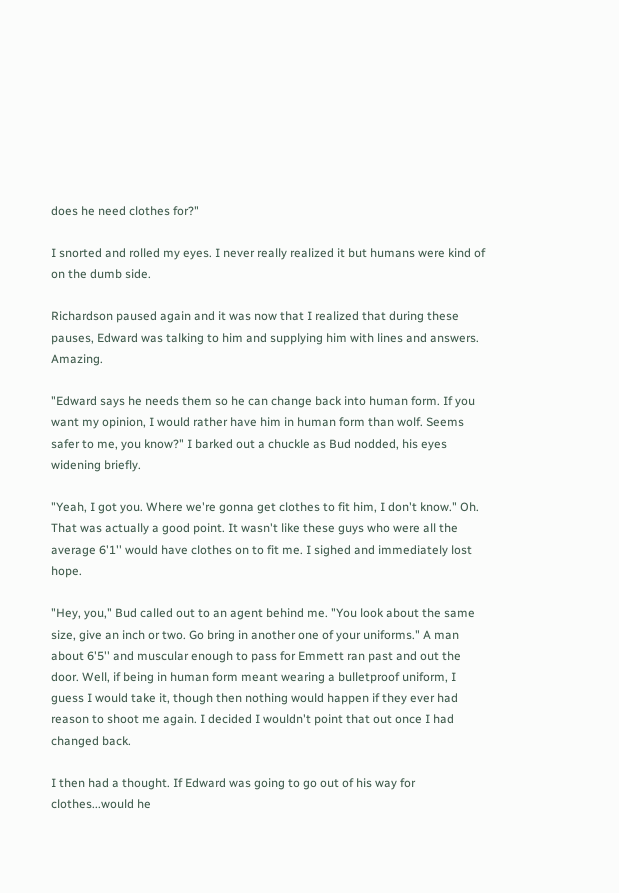does he need clothes for?"

I snorted and rolled my eyes. I never really realized it but humans were kind of on the dumb side.

Richardson paused again and it was now that I realized that during these pauses, Edward was talking to him and supplying him with lines and answers. Amazing.

"Edward says he needs them so he can change back into human form. If you want my opinion, I would rather have him in human form than wolf. Seems safer to me, you know?" I barked out a chuckle as Bud nodded, his eyes widening briefly.

"Yeah, I got you. Where we're gonna get clothes to fit him, I don't know." Oh. That was actually a good point. It wasn't like these guys who were all the average 6'1'' would have clothes on to fit me. I sighed and immediately lost hope.

"Hey, you," Bud called out to an agent behind me. "You look about the same size, give an inch or two. Go bring in another one of your uniforms." A man about 6'5'' and muscular enough to pass for Emmett ran past and out the door. Well, if being in human form meant wearing a bulletproof uniform, I guess I would take it, though then nothing would happen if they ever had reason to shoot me again. I decided I wouldn't point that out once I had changed back.

I then had a thought. If Edward was going to go out of his way for clothes...would he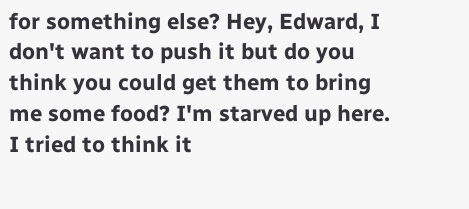for something else? Hey, Edward, I don't want to push it but do you think you could get them to bring me some food? I'm starved up here. I tried to think it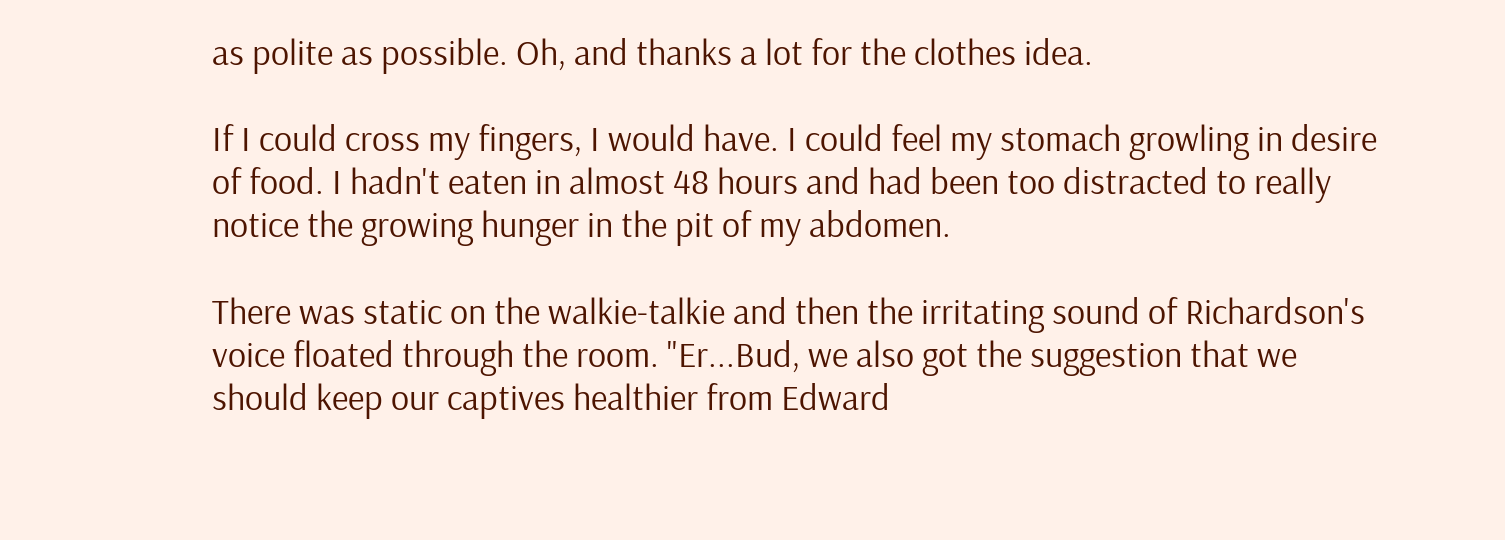as polite as possible. Oh, and thanks a lot for the clothes idea.

If I could cross my fingers, I would have. I could feel my stomach growling in desire of food. I hadn't eaten in almost 48 hours and had been too distracted to really notice the growing hunger in the pit of my abdomen.

There was static on the walkie-talkie and then the irritating sound of Richardson's voice floated through the room. "Er...Bud, we also got the suggestion that we should keep our captives healthier from Edward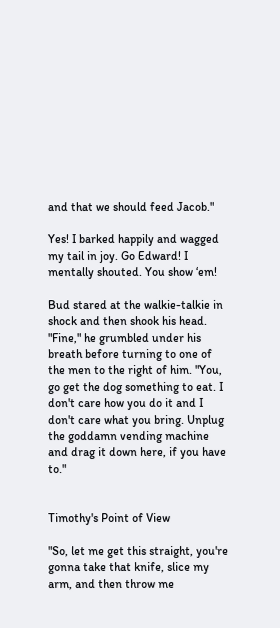and that we should feed Jacob."

Yes! I barked happily and wagged my tail in joy. Go Edward! I mentally shouted. You show ‘em!

Bud stared at the walkie-talkie in shock and then shook his head. "Fine," he grumbled under his breath before turning to one of the men to the right of him. "You, go get the dog something to eat. I don't care how you do it and I don't care what you bring. Unplug the goddamn vending machine and drag it down here, if you have to."


Timothy's Point of View

"So, let me get this straight, you're gonna take that knife, slice my arm, and then throw me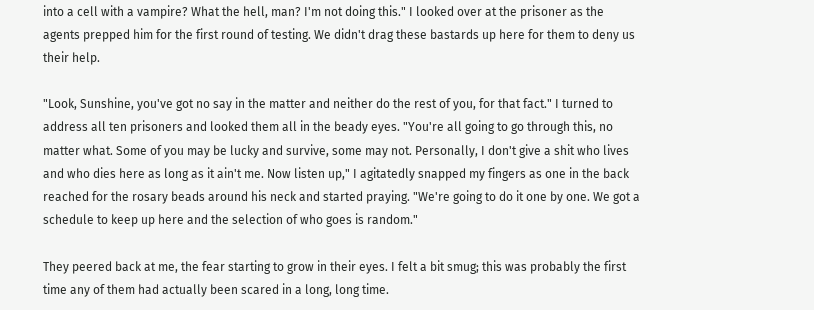into a cell with a vampire? What the hell, man? I'm not doing this." I looked over at the prisoner as the agents prepped him for the first round of testing. We didn't drag these bastards up here for them to deny us their help.

"Look, Sunshine, you've got no say in the matter and neither do the rest of you, for that fact." I turned to address all ten prisoners and looked them all in the beady eyes. "You're all going to go through this, no matter what. Some of you may be lucky and survive, some may not. Personally, I don't give a shit who lives and who dies here as long as it ain't me. Now listen up," I agitatedly snapped my fingers as one in the back reached for the rosary beads around his neck and started praying. "We're going to do it one by one. We got a schedule to keep up here and the selection of who goes is random."

They peered back at me, the fear starting to grow in their eyes. I felt a bit smug; this was probably the first time any of them had actually been scared in a long, long time.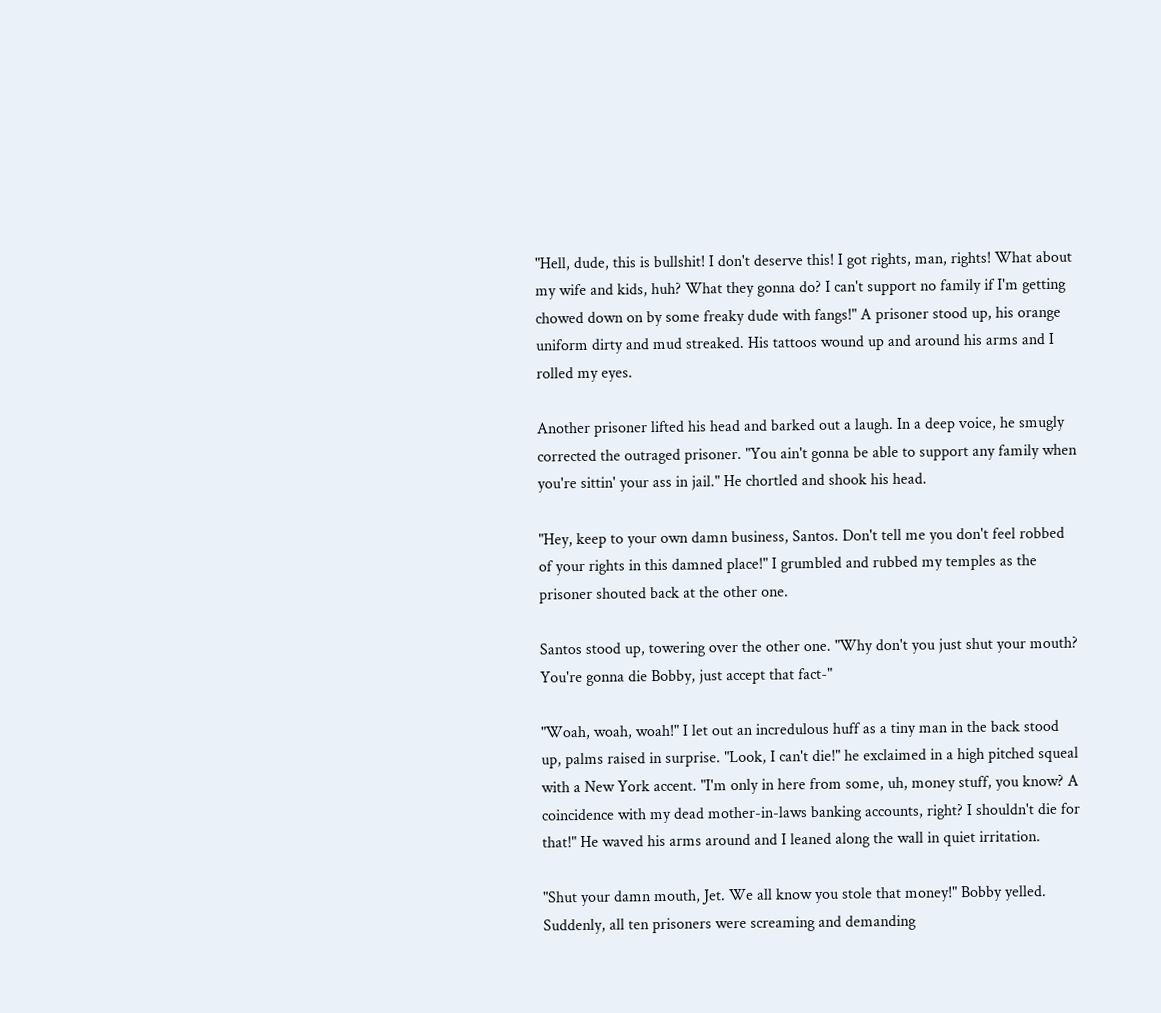"Hell, dude, this is bullshit! I don't deserve this! I got rights, man, rights! What about my wife and kids, huh? What they gonna do? I can't support no family if I'm getting chowed down on by some freaky dude with fangs!" A prisoner stood up, his orange uniform dirty and mud streaked. His tattoos wound up and around his arms and I rolled my eyes.

Another prisoner lifted his head and barked out a laugh. In a deep voice, he smugly corrected the outraged prisoner. "You ain't gonna be able to support any family when you're sittin' your ass in jail." He chortled and shook his head.

"Hey, keep to your own damn business, Santos. Don't tell me you don't feel robbed of your rights in this damned place!" I grumbled and rubbed my temples as the prisoner shouted back at the other one.

Santos stood up, towering over the other one. "Why don't you just shut your mouth? You're gonna die Bobby, just accept that fact-"

"Woah, woah, woah!" I let out an incredulous huff as a tiny man in the back stood up, palms raised in surprise. "Look, I can't die!" he exclaimed in a high pitched squeal with a New York accent. "I'm only in here from some, uh, money stuff, you know? A coincidence with my dead mother-in-laws banking accounts, right? I shouldn't die for that!" He waved his arms around and I leaned along the wall in quiet irritation.

"Shut your damn mouth, Jet. We all know you stole that money!" Bobby yelled. Suddenly, all ten prisoners were screaming and demanding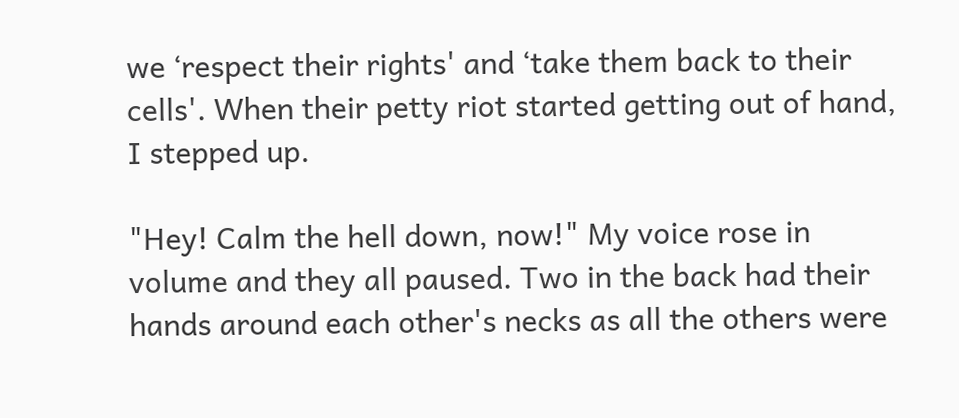we ‘respect their rights' and ‘take them back to their cells'. When their petty riot started getting out of hand, I stepped up.

"Hey! Calm the hell down, now!" My voice rose in volume and they all paused. Two in the back had their hands around each other's necks as all the others were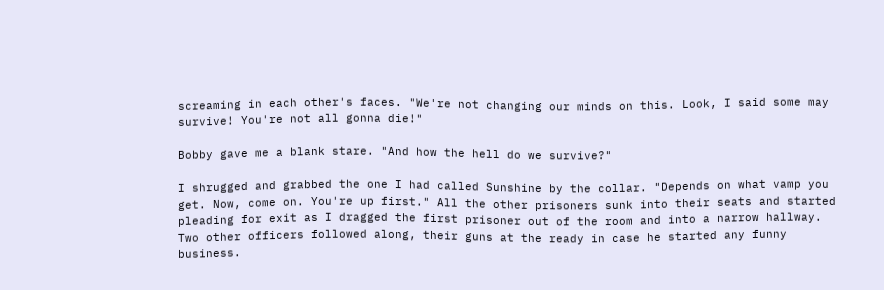screaming in each other's faces. "We're not changing our minds on this. Look, I said some may survive! You're not all gonna die!"

Bobby gave me a blank stare. "And how the hell do we survive?"

I shrugged and grabbed the one I had called Sunshine by the collar. "Depends on what vamp you get. Now, come on. You're up first." All the other prisoners sunk into their seats and started pleading for exit as I dragged the first prisoner out of the room and into a narrow hallway. Two other officers followed along, their guns at the ready in case he started any funny business.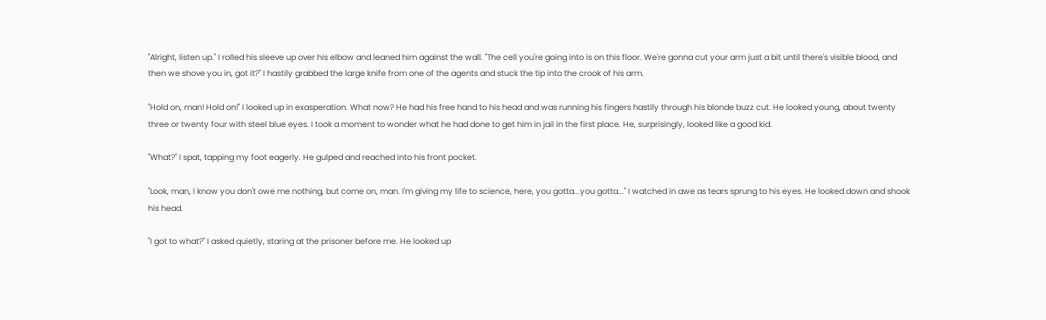"Alright, listen up." I rolled his sleeve up over his elbow and leaned him against the wall. "The cell you're going into is on this floor. We're gonna cut your arm just a bit until there's visible blood, and then we shove you in, got it?" I hastily grabbed the large knife from one of the agents and stuck the tip into the crook of his arm.

"Hold on, man! Hold on!" I looked up in exasperation. What now? He had his free hand to his head and was running his fingers hastily through his blonde buzz cut. He looked young, about twenty three or twenty four with steel blue eyes. I took a moment to wonder what he had done to get him in jail in the first place. He, surprisingly, looked like a good kid.

"What?" I spat, tapping my foot eagerly. He gulped and reached into his front pocket.

"Look, man, I know you don't owe me nothing, but come on, man. I'm giving my life to science, here, you gotta...you gotta..." I watched in awe as tears sprung to his eyes. He looked down and shook his head.

"I got to what?" I asked quietly, staring at the prisoner before me. He looked up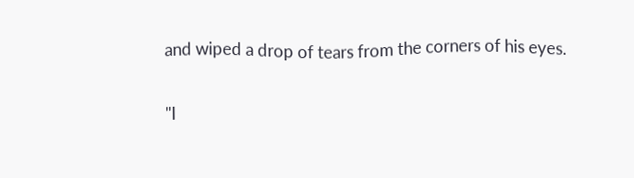and wiped a drop of tears from the corners of his eyes.

"I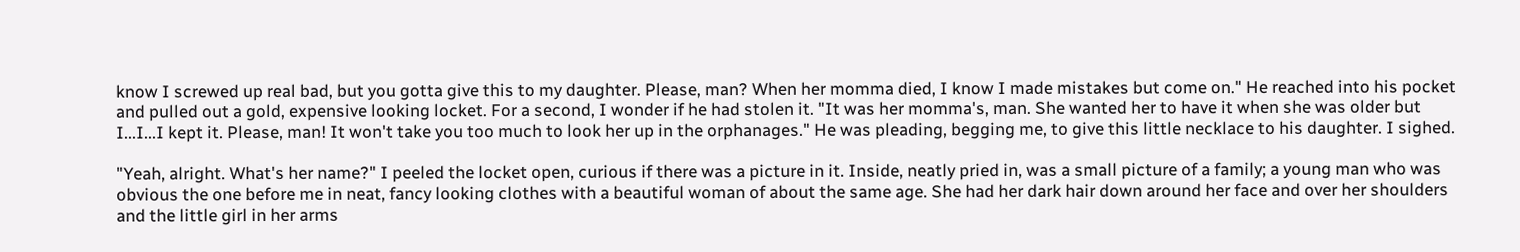know I screwed up real bad, but you gotta give this to my daughter. Please, man? When her momma died, I know I made mistakes but come on." He reached into his pocket and pulled out a gold, expensive looking locket. For a second, I wonder if he had stolen it. "It was her momma's, man. She wanted her to have it when she was older but I...I...I kept it. Please, man! It won't take you too much to look her up in the orphanages." He was pleading, begging me, to give this little necklace to his daughter. I sighed.

"Yeah, alright. What's her name?" I peeled the locket open, curious if there was a picture in it. Inside, neatly pried in, was a small picture of a family; a young man who was obvious the one before me in neat, fancy looking clothes with a beautiful woman of about the same age. She had her dark hair down around her face and over her shoulders and the little girl in her arms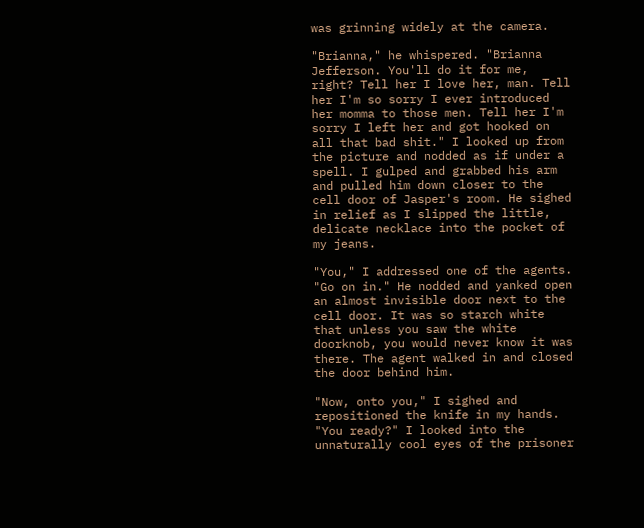was grinning widely at the camera.

"Brianna," he whispered. "Brianna Jefferson. You'll do it for me, right? Tell her I love her, man. Tell her I'm so sorry I ever introduced her momma to those men. Tell her I'm sorry I left her and got hooked on all that bad shit." I looked up from the picture and nodded as if under a spell. I gulped and grabbed his arm and pulled him down closer to the cell door of Jasper's room. He sighed in relief as I slipped the little, delicate necklace into the pocket of my jeans.

"You," I addressed one of the agents. "Go on in." He nodded and yanked open an almost invisible door next to the cell door. It was so starch white that unless you saw the white doorknob, you would never know it was there. The agent walked in and closed the door behind him.

"Now, onto you," I sighed and repositioned the knife in my hands. "You ready?" I looked into the unnaturally cool eyes of the prisoner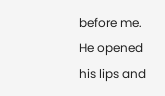before me. He opened his lips and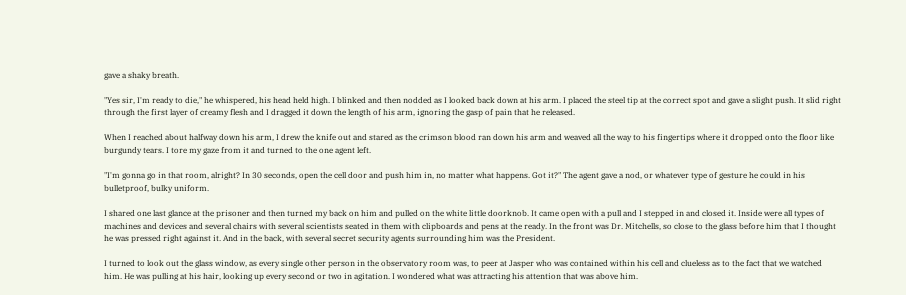gave a shaky breath.

"Yes sir, I'm ready to die," he whispered, his head held high. I blinked and then nodded as I looked back down at his arm. I placed the steel tip at the correct spot and gave a slight push. It slid right through the first layer of creamy flesh and I dragged it down the length of his arm, ignoring the gasp of pain that he released.

When I reached about halfway down his arm, I drew the knife out and stared as the crimson blood ran down his arm and weaved all the way to his fingertips where it dropped onto the floor like burgundy tears. I tore my gaze from it and turned to the one agent left.

"I'm gonna go in that room, alright? In 30 seconds, open the cell door and push him in, no matter what happens. Got it?" The agent gave a nod, or whatever type of gesture he could in his bulletproof, bulky uniform.

I shared one last glance at the prisoner and then turned my back on him and pulled on the white little doorknob. It came open with a pull and I stepped in and closed it. Inside were all types of machines and devices and several chairs with several scientists seated in them with clipboards and pens at the ready. In the front was Dr. Mitchells, so close to the glass before him that I thought he was pressed right against it. And in the back, with several secret security agents surrounding him was the President.

I turned to look out the glass window, as every single other person in the observatory room was, to peer at Jasper who was contained within his cell and clueless as to the fact that we watched him. He was pulling at his hair, looking up every second or two in agitation. I wondered what was attracting his attention that was above him.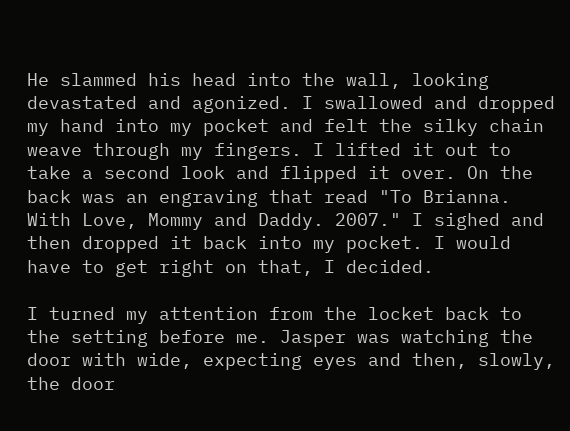He slammed his head into the wall, looking devastated and agonized. I swallowed and dropped my hand into my pocket and felt the silky chain weave through my fingers. I lifted it out to take a second look and flipped it over. On the back was an engraving that read "To Brianna. With Love, Mommy and Daddy. 2007." I sighed and then dropped it back into my pocket. I would have to get right on that, I decided.

I turned my attention from the locket back to the setting before me. Jasper was watching the door with wide, expecting eyes and then, slowly, the door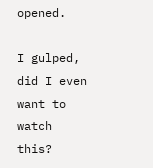opened.

I gulped, did I even want to watch this?